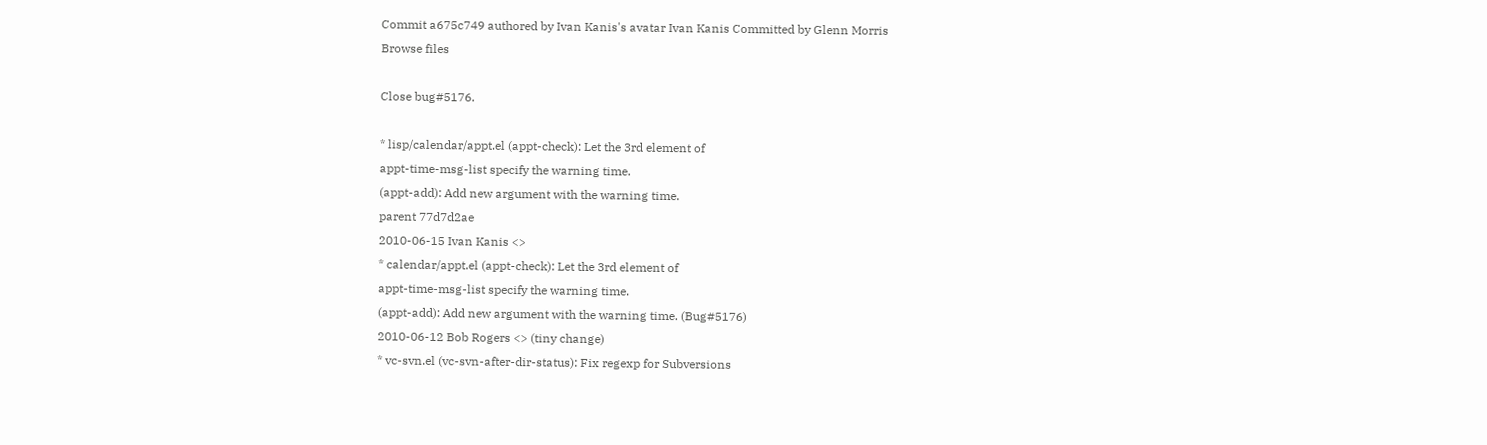Commit a675c749 authored by Ivan Kanis's avatar Ivan Kanis Committed by Glenn Morris
Browse files

Close bug#5176.

* lisp/calendar/appt.el (appt-check): Let the 3rd element of
appt-time-msg-list specify the warning time.
(appt-add): Add new argument with the warning time.
parent 77d7d2ae
2010-06-15 Ivan Kanis <>
* calendar/appt.el (appt-check): Let the 3rd element of
appt-time-msg-list specify the warning time.
(appt-add): Add new argument with the warning time. (Bug#5176)
2010-06-12 Bob Rogers <> (tiny change)
* vc-svn.el (vc-svn-after-dir-status): Fix regexp for Subversions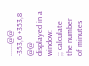......@@ -353,6 +353,8 @@ displayed in a window:
;; calculate the number of minutes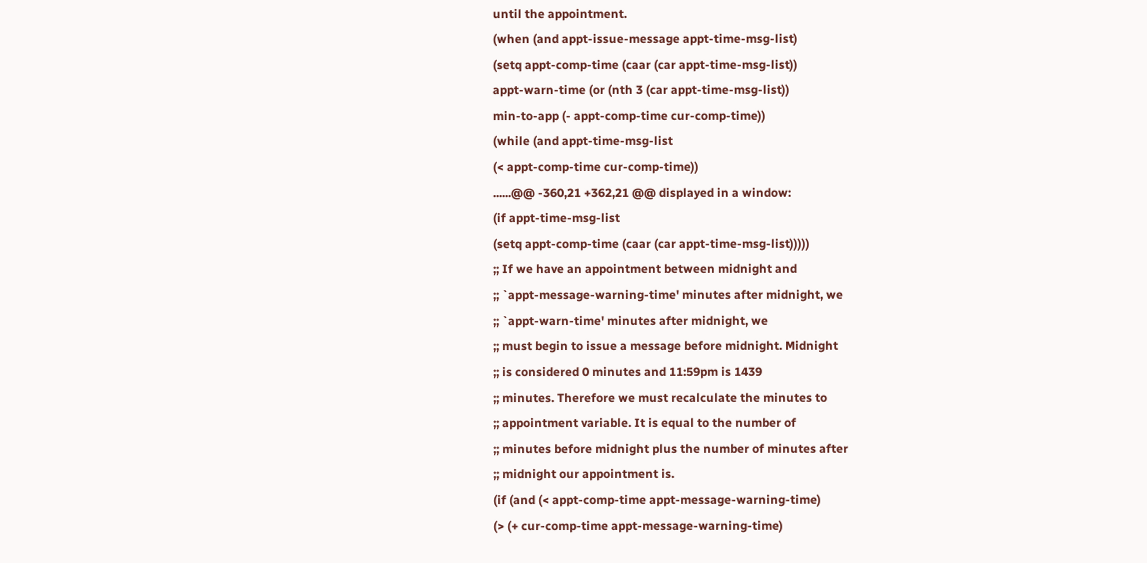until the appointment.
(when (and appt-issue-message appt-time-msg-list)
(setq appt-comp-time (caar (car appt-time-msg-list))
appt-warn-time (or (nth 3 (car appt-time-msg-list))
min-to-app (- appt-comp-time cur-comp-time))
(while (and appt-time-msg-list
(< appt-comp-time cur-comp-time))
......@@ -360,21 +362,21 @@ displayed in a window:
(if appt-time-msg-list
(setq appt-comp-time (caar (car appt-time-msg-list)))))
;; If we have an appointment between midnight and
;; `appt-message-warning-time' minutes after midnight, we
;; `appt-warn-time' minutes after midnight, we
;; must begin to issue a message before midnight. Midnight
;; is considered 0 minutes and 11:59pm is 1439
;; minutes. Therefore we must recalculate the minutes to
;; appointment variable. It is equal to the number of
;; minutes before midnight plus the number of minutes after
;; midnight our appointment is.
(if (and (< appt-comp-time appt-message-warning-time)
(> (+ cur-comp-time appt-message-warning-time)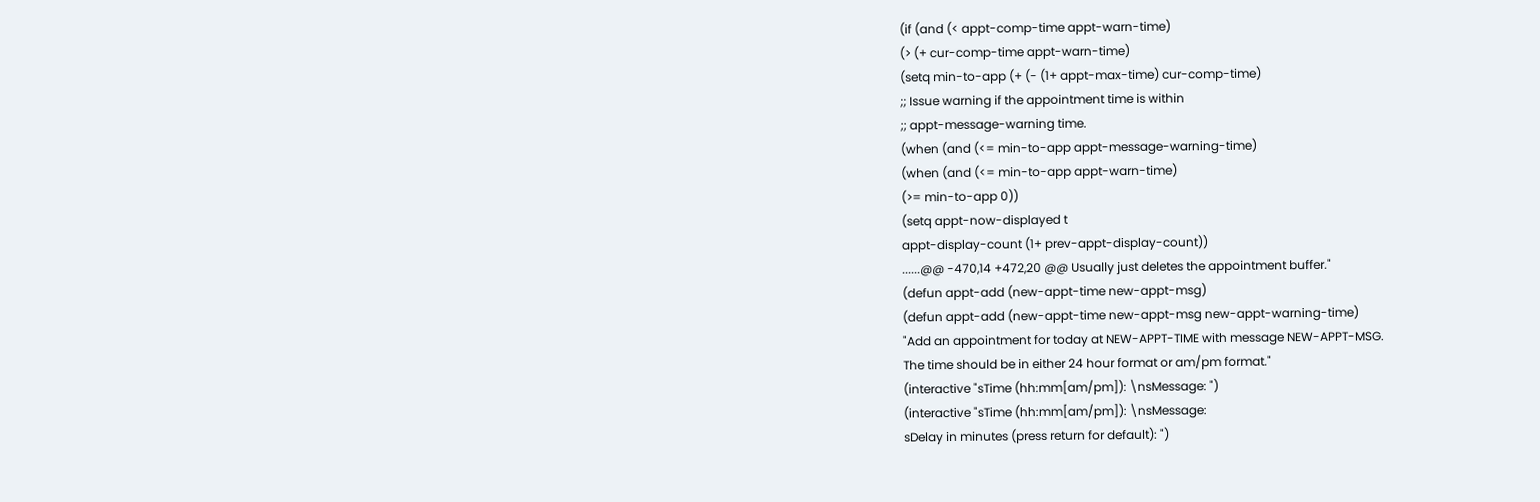(if (and (< appt-comp-time appt-warn-time)
(> (+ cur-comp-time appt-warn-time)
(setq min-to-app (+ (- (1+ appt-max-time) cur-comp-time)
;; Issue warning if the appointment time is within
;; appt-message-warning time.
(when (and (<= min-to-app appt-message-warning-time)
(when (and (<= min-to-app appt-warn-time)
(>= min-to-app 0))
(setq appt-now-displayed t
appt-display-count (1+ prev-appt-display-count))
......@@ -470,14 +472,20 @@ Usually just deletes the appointment buffer."
(defun appt-add (new-appt-time new-appt-msg)
(defun appt-add (new-appt-time new-appt-msg new-appt-warning-time)
"Add an appointment for today at NEW-APPT-TIME with message NEW-APPT-MSG.
The time should be in either 24 hour format or am/pm format."
(interactive "sTime (hh:mm[am/pm]): \nsMessage: ")
(interactive "sTime (hh:mm[am/pm]): \nsMessage:
sDelay in minutes (press return for default): ")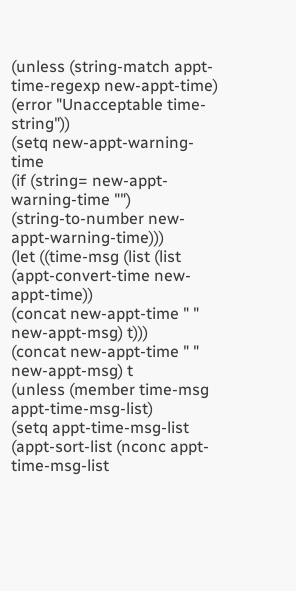(unless (string-match appt-time-regexp new-appt-time)
(error "Unacceptable time-string"))
(setq new-appt-warning-time
(if (string= new-appt-warning-time "")
(string-to-number new-appt-warning-time)))
(let ((time-msg (list (list (appt-convert-time new-appt-time))
(concat new-appt-time " " new-appt-msg) t)))
(concat new-appt-time " " new-appt-msg) t
(unless (member time-msg appt-time-msg-list)
(setq appt-time-msg-list
(appt-sort-list (nconc appt-time-msg-list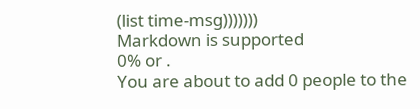(list time-msg)))))))
Markdown is supported
0% or .
You are about to add 0 people to the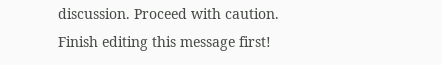discussion. Proceed with caution.
Finish editing this message first!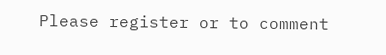Please register or to comment